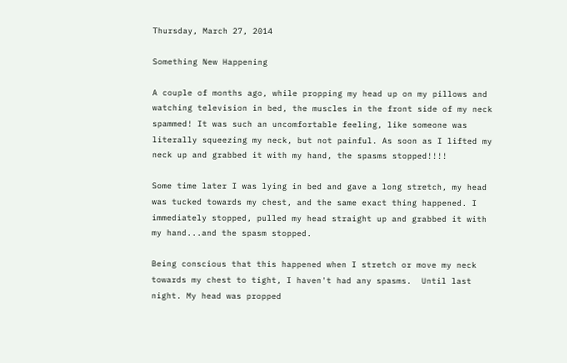Thursday, March 27, 2014

Something New Happening

A couple of months ago, while propping my head up on my pillows and watching television in bed, the muscles in the front side of my neck spammed! It was such an uncomfortable feeling, like someone was literally squeezing my neck, but not painful. As soon as I lifted my neck up and grabbed it with my hand, the spasms stopped!!!!

Some time later I was lying in bed and gave a long stretch, my head was tucked towards my chest, and the same exact thing happened. I immediately stopped, pulled my head straight up and grabbed it with my hand...and the spasm stopped.

Being conscious that this happened when I stretch or move my neck towards my chest to tight, I haven't had any spasms.  Until last night. My head was propped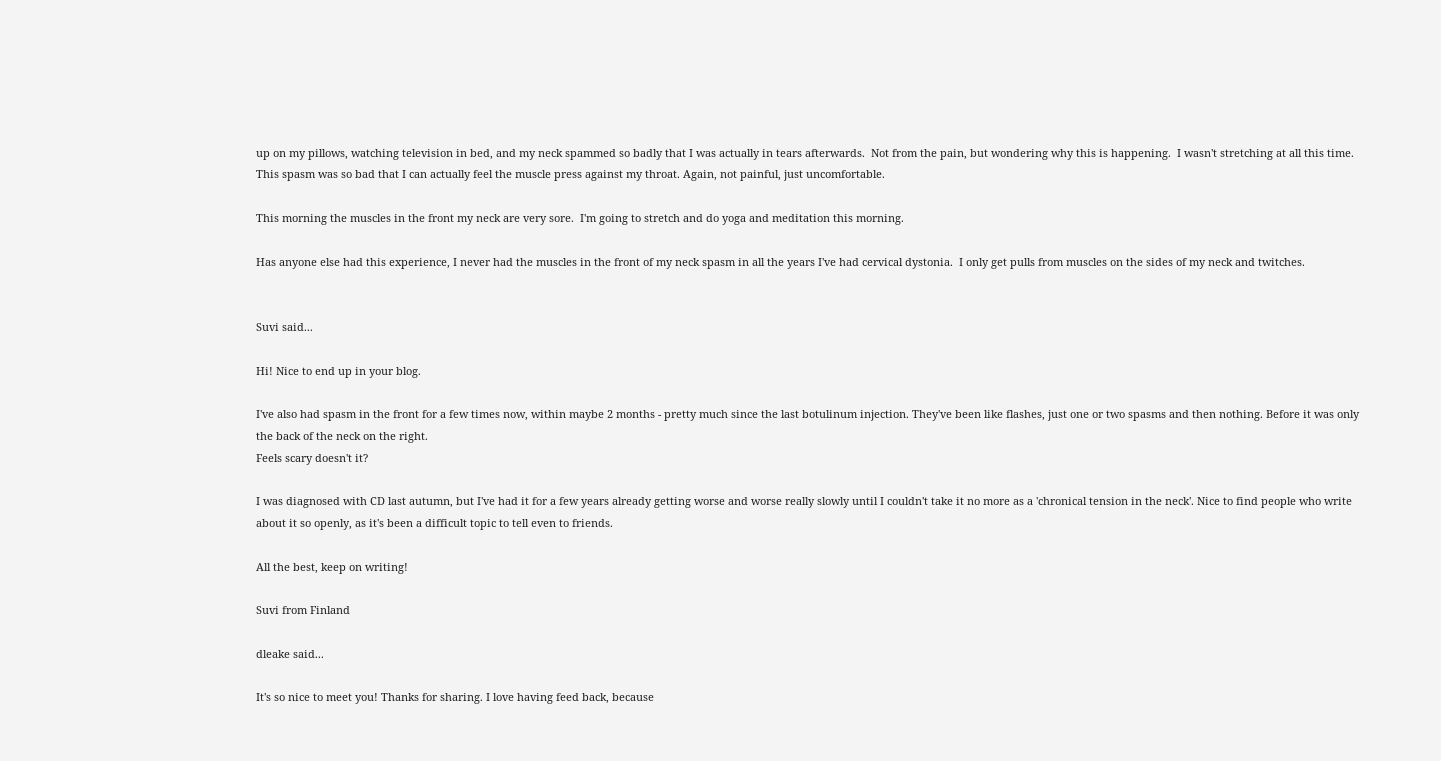up on my pillows, watching television in bed, and my neck spammed so badly that I was actually in tears afterwards.  Not from the pain, but wondering why this is happening.  I wasn't stretching at all this time. This spasm was so bad that I can actually feel the muscle press against my throat. Again, not painful, just uncomfortable.

This morning the muscles in the front my neck are very sore.  I'm going to stretch and do yoga and meditation this morning.

Has anyone else had this experience, I never had the muscles in the front of my neck spasm in all the years I've had cervical dystonia.  I only get pulls from muscles on the sides of my neck and twitches.


Suvi said...

Hi! Nice to end up in your blog.

I've also had spasm in the front for a few times now, within maybe 2 months - pretty much since the last botulinum injection. They've been like flashes, just one or two spasms and then nothing. Before it was only the back of the neck on the right.
Feels scary doesn't it?

I was diagnosed with CD last autumn, but I've had it for a few years already getting worse and worse really slowly until I couldn't take it no more as a 'chronical tension in the neck'. Nice to find people who write about it so openly, as it's been a difficult topic to tell even to friends.

All the best, keep on writing!

Suvi from Finland

dleake said...

It's so nice to meet you! Thanks for sharing. I love having feed back, because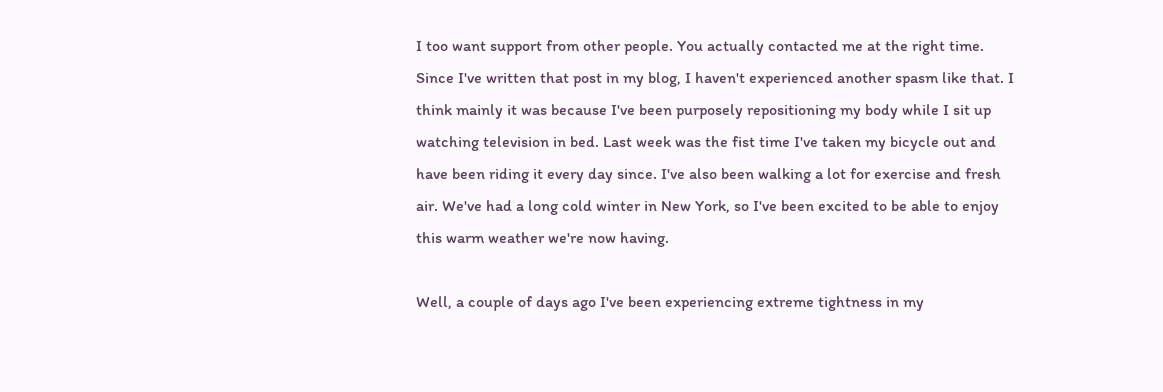I too want support from other people. You actually contacted me at the right time. Since I've written that post in my blog, I haven't experienced another spasm like that. I think mainly it was because I've been purposely repositioning my body while I sit up watching television in bed. Last week was the fist time I've taken my bicycle out and have been riding it every day since. I've also been walking a lot for exercise and fresh air. We've had a long cold winter in New York, so I've been excited to be able to enjoy this warm weather we're now having.

Well, a couple of days ago I've been experiencing extreme tightness in my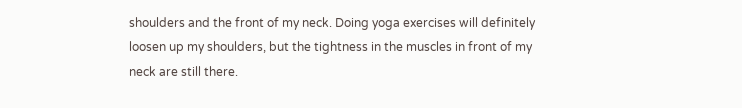shoulders and the front of my neck. Doing yoga exercises will definitely loosen up my shoulders, but the tightness in the muscles in front of my neck are still there.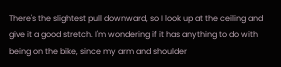There's the slightest pull downward, so I look up at the ceiling and give it a good stretch. I'm wondering if it has anything to do with being on the bike, since my arm and shoulder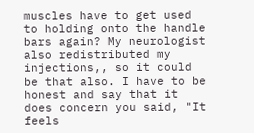muscles have to get used to holding onto the handle bars again? My neurologist also redistributed my injections,, so it could be that also. I have to be honest and say that it does concern you said, "It feels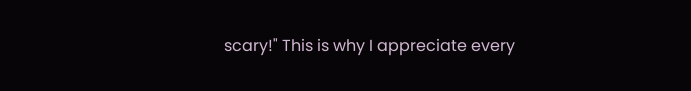scary!" This is why I appreciate every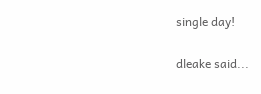single day!

dleake said...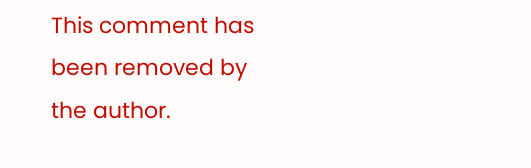This comment has been removed by the author.